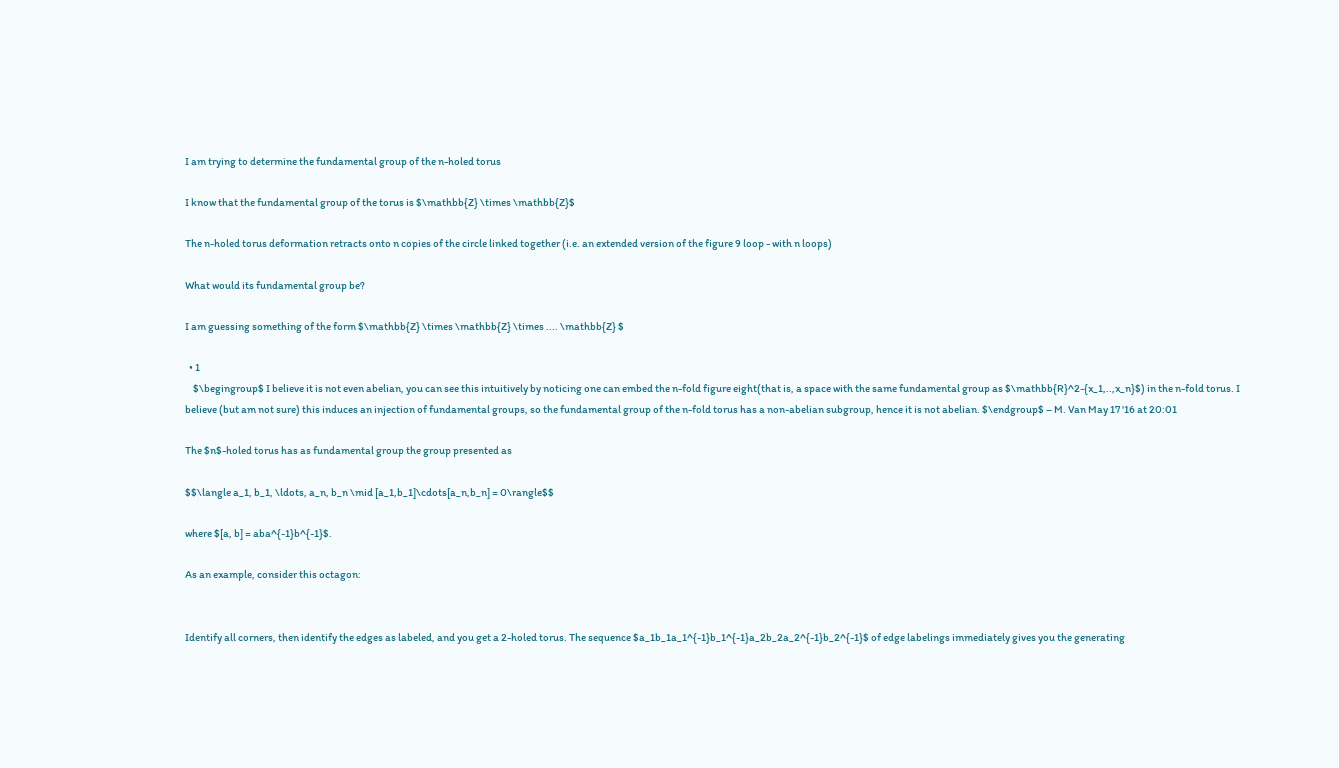I am trying to determine the fundamental group of the n-holed torus

I know that the fundamental group of the torus is $\mathbb{Z} \times \mathbb{Z}$

The n-holed torus deformation retracts onto n copies of the circle linked together (i.e. an extended version of the figure 9 loop - with n loops)

What would its fundamental group be?

I am guessing something of the form $\mathbb{Z} \times \mathbb{Z} \times .... \mathbb{Z} $

  • 1
    $\begingroup$ I believe it is not even abelian, you can see this intuitively by noticing one can embed the n-fold figure eight(that is, a space with the same fundamental group as $\mathbb{R}^2-{x_1,..,x_n}$) in the n-fold torus. I believe (but am not sure) this induces an injection of fundamental groups, so the fundamental group of the n-fold torus has a non-abelian subgroup, hence it is not abelian. $\endgroup$ – M. Van May 17 '16 at 20:01

The $n$-holed torus has as fundamental group the group presented as

$$\langle a_1, b_1, \ldots, a_n, b_n \mid [a_1,b_1]\cdots[a_n,b_n] = 0\rangle$$

where $[a, b] = aba^{-1}b^{-1}$.

As an example, consider this octagon:


Identify all corners, then identify the edges as labeled, and you get a 2-holed torus. The sequence $a_1b_1a_1^{-1}b_1^{-1}a_2b_2a_2^{-1}b_2^{-1}$ of edge labelings immediately gives you the generating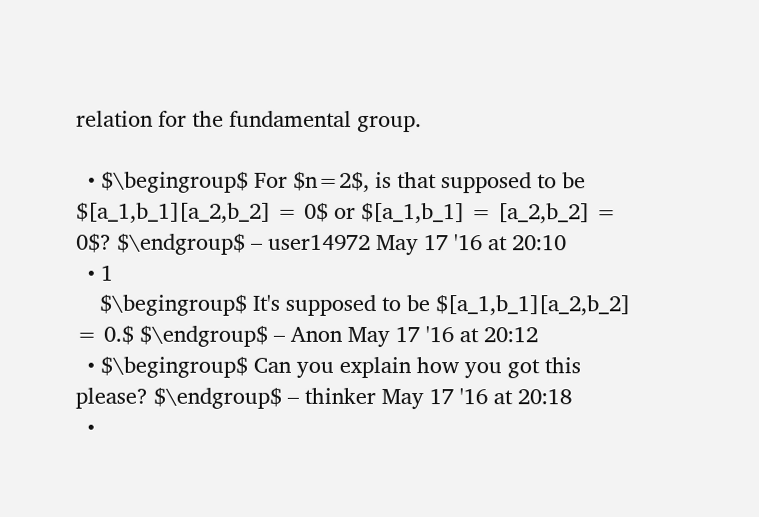relation for the fundamental group.

  • $\begingroup$ For $n=2$, is that supposed to be $[a_1,b_1][a_2,b_2] = 0$ or $[a_1,b_1] = [a_2,b_2] = 0$? $\endgroup$ – user14972 May 17 '16 at 20:10
  • 1
    $\begingroup$ It's supposed to be $[a_1,b_1][a_2,b_2] = 0.$ $\endgroup$ – Anon May 17 '16 at 20:12
  • $\begingroup$ Can you explain how you got this please? $\endgroup$ – thinker May 17 '16 at 20:18
  •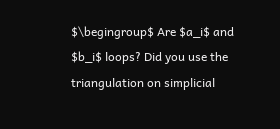$\begingroup$ Are $a_i$ and $b_i$ loops? Did you use the triangulation on simplicial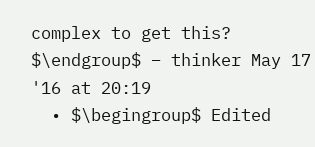complex to get this? $\endgroup$ – thinker May 17 '16 at 20:19
  • $\begingroup$ Edited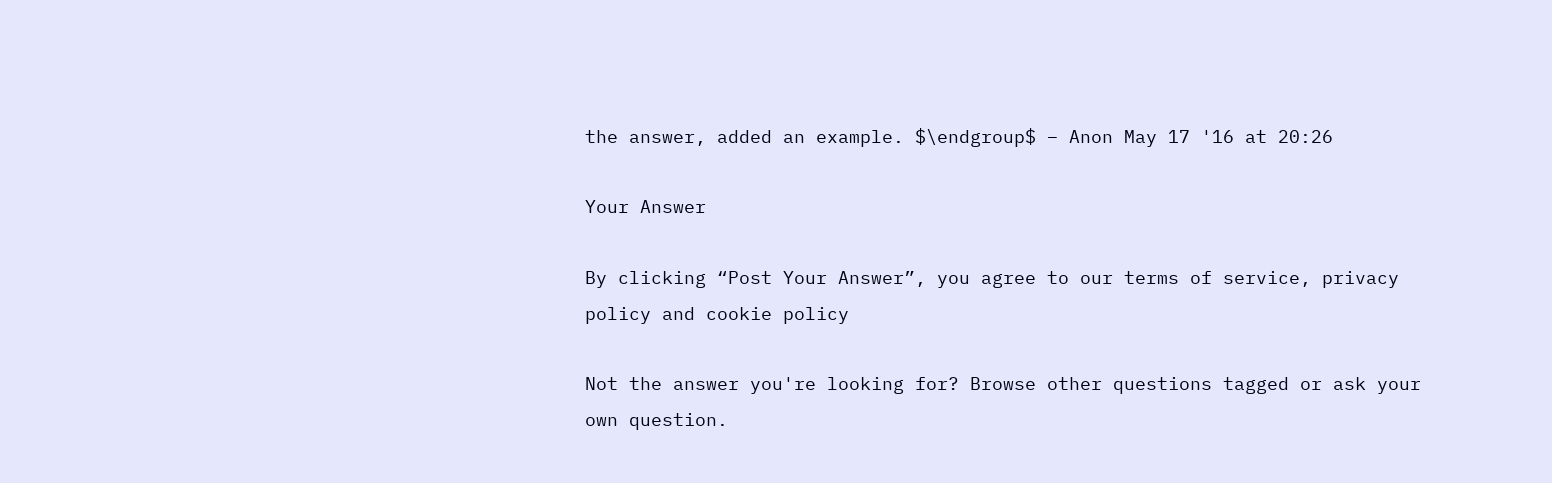the answer, added an example. $\endgroup$ – Anon May 17 '16 at 20:26

Your Answer

By clicking “Post Your Answer”, you agree to our terms of service, privacy policy and cookie policy

Not the answer you're looking for? Browse other questions tagged or ask your own question.